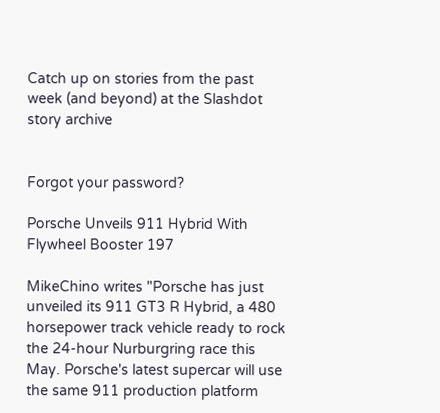Catch up on stories from the past week (and beyond) at the Slashdot story archive


Forgot your password?

Porsche Unveils 911 Hybrid With Flywheel Booster 197

MikeChino writes "Porsche has just unveiled its 911 GT3 R Hybrid, a 480 horsepower track vehicle ready to rock the 24-hour Nurburgring race this May. Porsche's latest supercar will use the same 911 production platform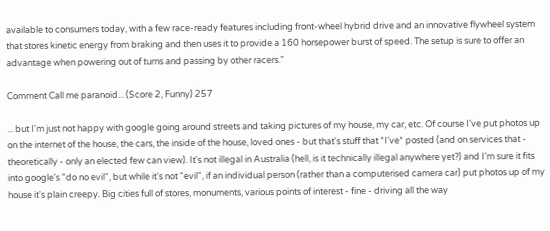available to consumers today, with a few race-ready features including front-wheel hybrid drive and an innovative flywheel system that stores kinetic energy from braking and then uses it to provide a 160 horsepower burst of speed. The setup is sure to offer an advantage when powering out of turns and passing by other racers."

Comment Call me paranoid... (Score 2, Funny) 257

... but I'm just not happy with google going around streets and taking pictures of my house, my car, etc. Of course I've put photos up on the internet of the house, the cars, the inside of the house, loved ones - but that's stuff that *I've* posted (and on services that - theoretically - only an elected few can view). It's not illegal in Australia (hell, is it technically illegal anywhere yet?) and I'm sure it fits into google's "do no evil", but while it's not "evil", if an individual person (rather than a computerised camera car) put photos up of my house it's plain creepy. Big cities full of stores, monuments, various points of interest - fine - driving all the way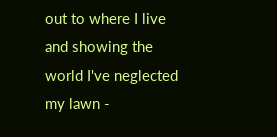out to where I live and showing the world I've neglected my lawn -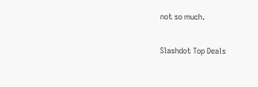not so much.

Slashdot Top Deals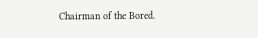Chairman of the Bored.